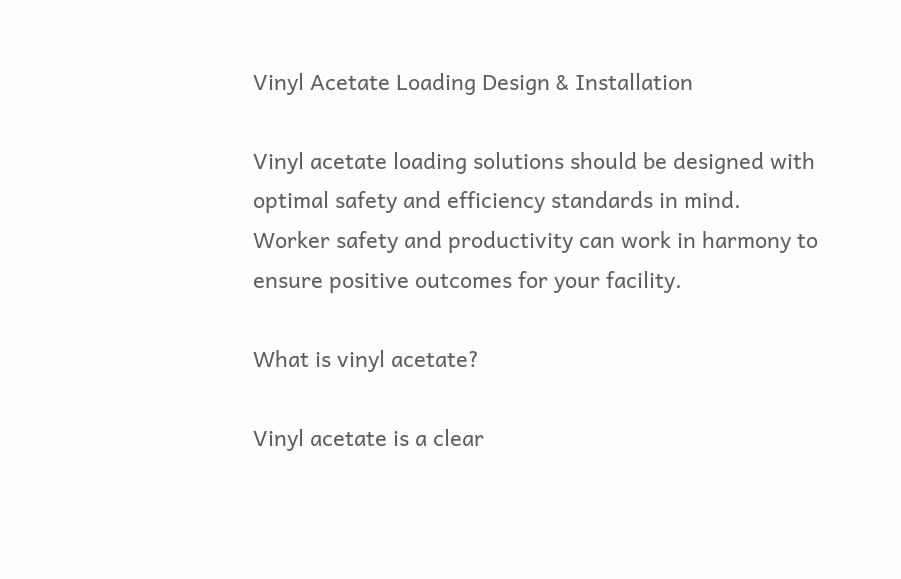Vinyl Acetate Loading Design & Installation

Vinyl acetate loading solutions should be designed with optimal safety and efficiency standards in mind. Worker safety and productivity can work in harmony to ensure positive outcomes for your facility.

What is vinyl acetate?

Vinyl acetate is a clear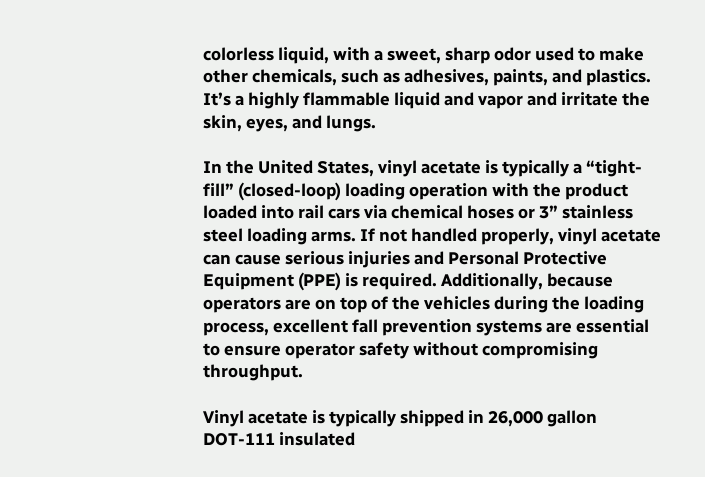colorless liquid, with a sweet, sharp odor used to make other chemicals, such as adhesives, paints, and plastics. It’s a highly flammable liquid and vapor and irritate the skin, eyes, and lungs.

In the United States, vinyl acetate is typically a “tight-fill” (closed-loop) loading operation with the product loaded into rail cars via chemical hoses or 3” stainless steel loading arms. If not handled properly, vinyl acetate can cause serious injuries and Personal Protective Equipment (PPE) is required. Additionally, because operators are on top of the vehicles during the loading process, excellent fall prevention systems are essential to ensure operator safety without compromising throughput.

Vinyl acetate is typically shipped in 26,000 gallon DOT-111 insulated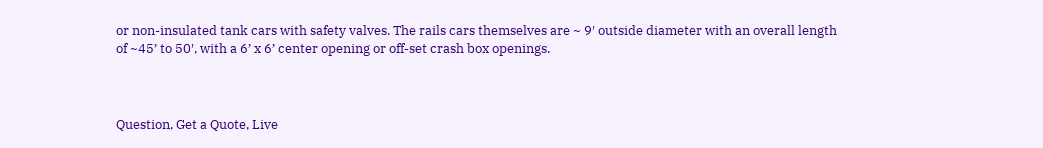or non-insulated tank cars with safety valves. The rails cars themselves are ~ 9′ outside diameter with an overall length of ~45’ to 50′, with a 6’ x 6’ center opening or off-set crash box openings.



Question, Get a Quote, Live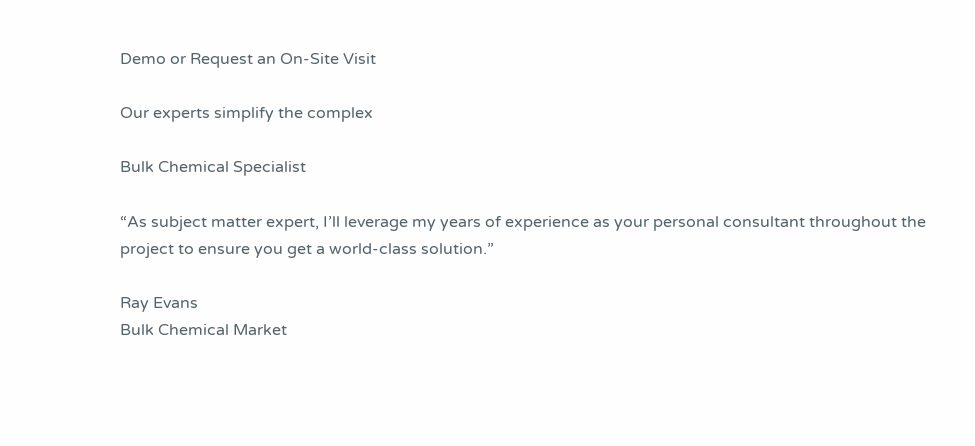Demo or Request an On-Site Visit

Our experts simplify the complex

Bulk Chemical Specialist

“As subject matter expert, I’ll leverage my years of experience as your personal consultant throughout the project to ensure you get a world-class solution.”

Ray Evans
Bulk Chemical Market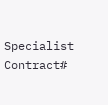Specialist
Contract#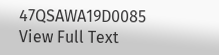47QSAWA19D0085
View Full Text